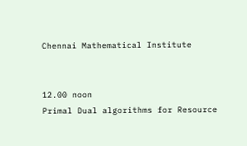Chennai Mathematical Institute


12.00 noon
Primal Dual algorithms for Resource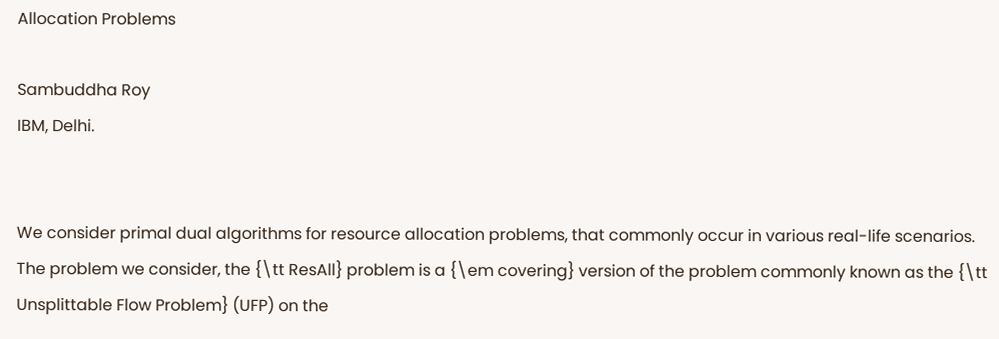Allocation Problems

Sambuddha Roy
IBM, Delhi.


We consider primal dual algorithms for resource allocation problems, that commonly occur in various real-life scenarios. The problem we consider, the {\tt ResAll} problem is a {\em covering} version of the problem commonly known as the {\tt Unsplittable Flow Problem} (UFP) on the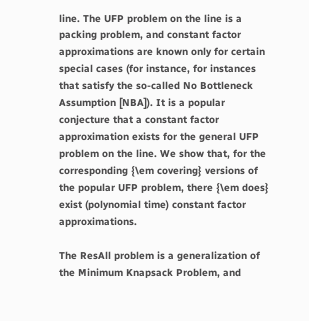line. The UFP problem on the line is a packing problem, and constant factor approximations are known only for certain special cases (for instance, for instances that satisfy the so-called No Bottleneck Assumption [NBA]). It is a popular conjecture that a constant factor approximation exists for the general UFP problem on the line. We show that, for the corresponding {\em covering} versions of the popular UFP problem, there {\em does} exist (polynomial time) constant factor approximations.

The ResAll problem is a generalization of the Minimum Knapsack Problem, and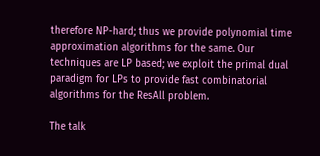therefore NP-hard; thus we provide polynomial time approximation algorithms for the same. Our techniques are LP based; we exploit the primal dual paradigm for LPs to provide fast combinatorial algorithms for the ResAll problem.

The talk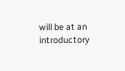will be at an introductory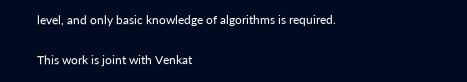level, and only basic knowledge of algorithms is required.

This work is joint with Venkat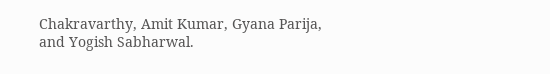Chakravarthy, Amit Kumar, Gyana Parija, and Yogish Sabharwal.